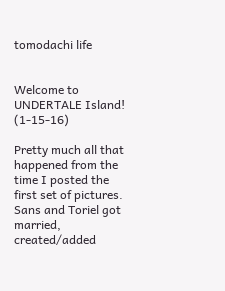tomodachi life


Welcome to UNDERTALE Island! (1-15-16)

Pretty much all that happened from the time I posted the first set of pictures. Sans and Toriel got married, created/added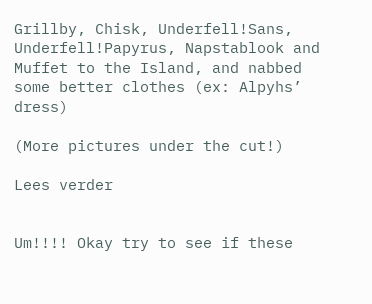Grillby, Chisk, Underfell!Sans, Underfell!Papyrus, Napstablook and Muffet to the Island, and nabbed some better clothes (ex: Alpyhs’ dress)

(More pictures under the cut!)

Lees verder


Um!!!! Okay try to see if these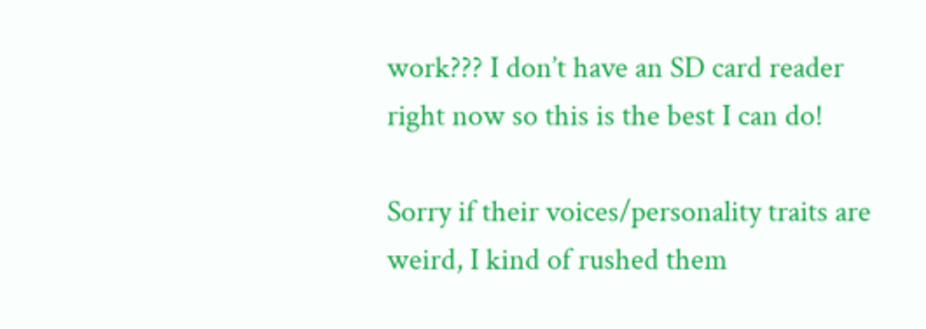work??? I don’t have an SD card reader right now so this is the best I can do!

Sorry if their voices/personality traits are weird, I kind of rushed them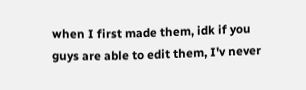when I first made them, idk if you guys are able to edit them, I'v never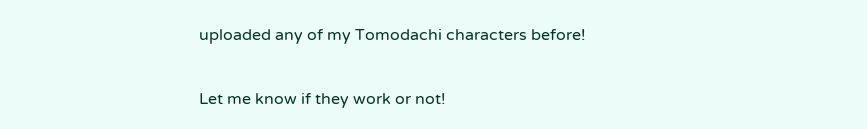uploaded any of my Tomodachi characters before!

Let me know if they work or not!